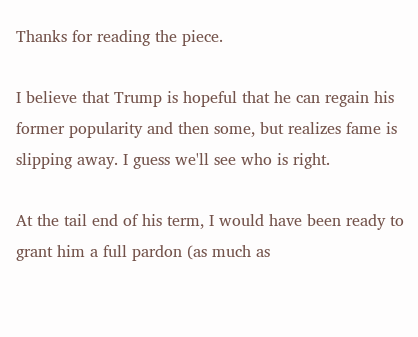Thanks for reading the piece.

I believe that Trump is hopeful that he can regain his former popularity and then some, but realizes fame is slipping away. I guess we'll see who is right.

At the tail end of his term, I would have been ready to grant him a full pardon (as much as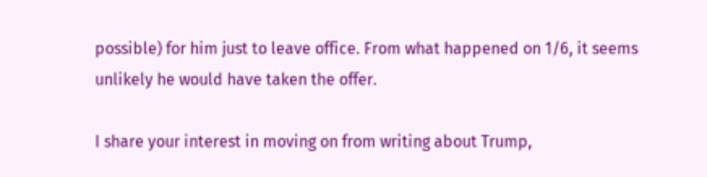possible) for him just to leave office. From what happened on 1/6, it seems unlikely he would have taken the offer.

I share your interest in moving on from writing about Trump,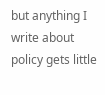but anything I write about policy gets little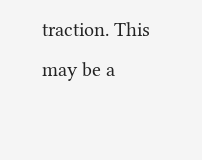traction. This may be a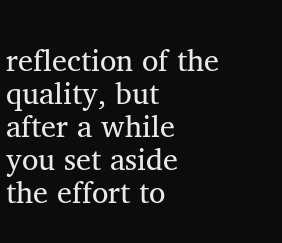reflection of the quality, but after a while you set aside the effort to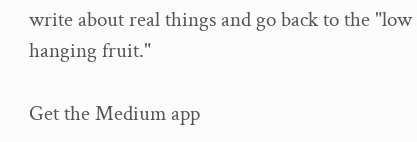write about real things and go back to the "low hanging fruit."

Get the Medium app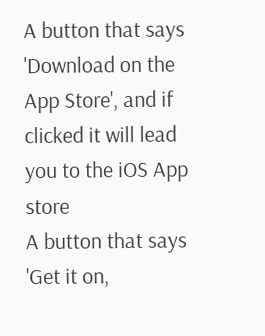A button that says 'Download on the App Store', and if clicked it will lead you to the iOS App store
A button that says 'Get it on,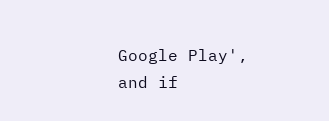Google Play', and if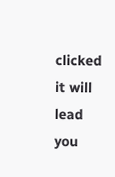clicked it will lead you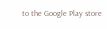to the Google Play store